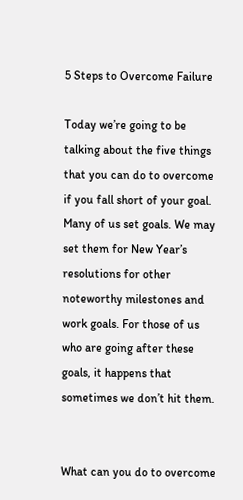5 Steps to Overcome Failure

Today we’re going to be talking about the five things that you can do to overcome if you fall short of your goal. Many of us set goals. We may set them for New Year’s resolutions for other noteworthy milestones and work goals. For those of us who are going after these goals, it happens that sometimes we don’t hit them.


What can you do to overcome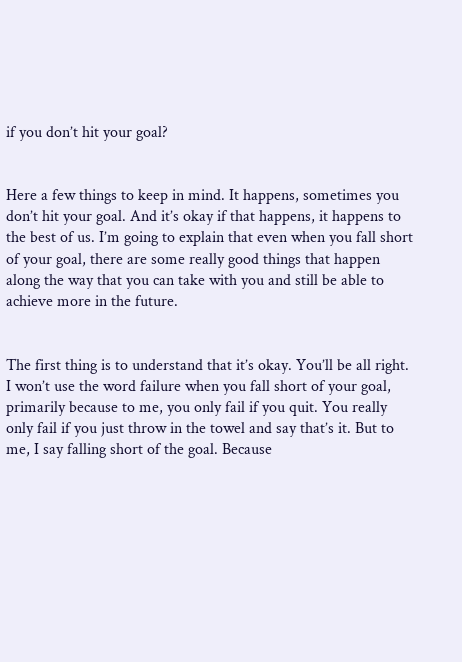if you don’t hit your goal?


Here a few things to keep in mind. It happens, sometimes you don’t hit your goal. And it’s okay if that happens, it happens to the best of us. I’m going to explain that even when you fall short of your goal, there are some really good things that happen along the way that you can take with you and still be able to achieve more in the future.


The first thing is to understand that it’s okay. You’ll be all right. I won’t use the word failure when you fall short of your goal, primarily because to me, you only fail if you quit. You really only fail if you just throw in the towel and say that’s it. But to me, I say falling short of the goal. Because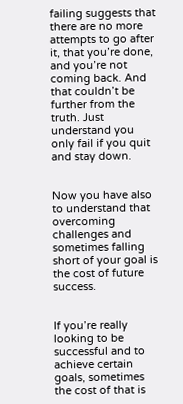failing suggests that there are no more attempts to go after it, that you’re done, and you’re not coming back. And that couldn’t be further from the truth. Just understand you only fail if you quit and stay down.


Now you have also to understand that overcoming challenges and sometimes falling short of your goal is the cost of future success.


If you’re really looking to be successful and to achieve certain goals, sometimes the cost of that is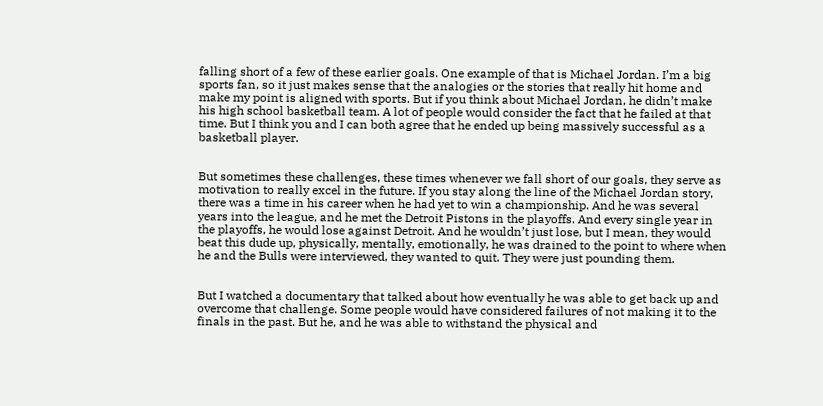falling short of a few of these earlier goals. One example of that is Michael Jordan. I’m a big sports fan, so it just makes sense that the analogies or the stories that really hit home and make my point is aligned with sports. But if you think about Michael Jordan, he didn’t make his high school basketball team. A lot of people would consider the fact that he failed at that time. But I think you and I can both agree that he ended up being massively successful as a basketball player.


But sometimes these challenges, these times whenever we fall short of our goals, they serve as motivation to really excel in the future. If you stay along the line of the Michael Jordan story, there was a time in his career when he had yet to win a championship. And he was several years into the league, and he met the Detroit Pistons in the playoffs. And every single year in the playoffs, he would lose against Detroit. And he wouldn’t just lose, but I mean, they would beat this dude up, physically, mentally, emotionally, he was drained to the point to where when he and the Bulls were interviewed, they wanted to quit. They were just pounding them.


But I watched a documentary that talked about how eventually he was able to get back up and overcome that challenge. Some people would have considered failures of not making it to the finals in the past. But he, and he was able to withstand the physical and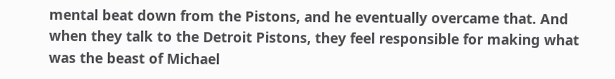mental beat down from the Pistons, and he eventually overcame that. And when they talk to the Detroit Pistons, they feel responsible for making what was the beast of Michael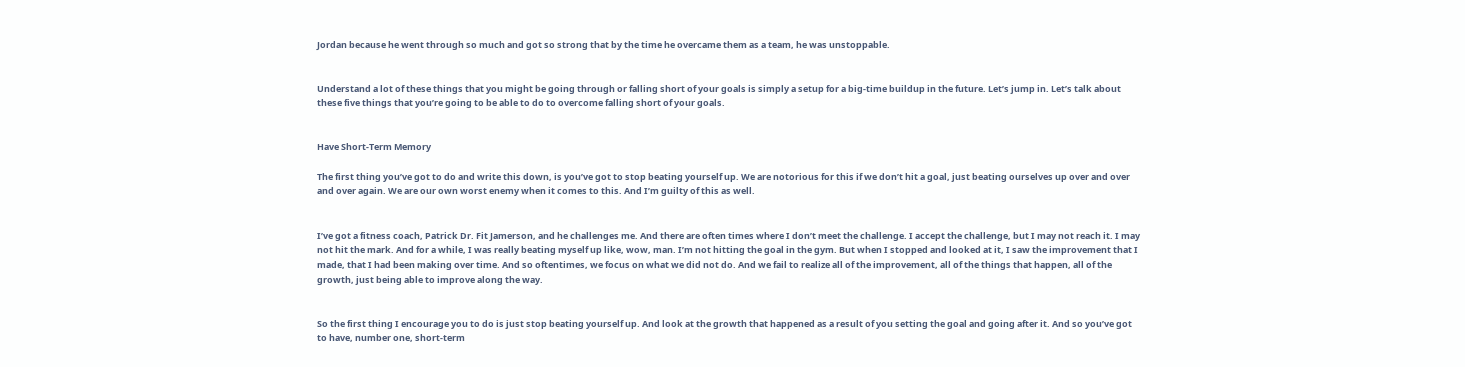Jordan because he went through so much and got so strong that by the time he overcame them as a team, he was unstoppable.


Understand a lot of these things that you might be going through or falling short of your goals is simply a setup for a big-time buildup in the future. Let’s jump in. Let’s talk about these five things that you’re going to be able to do to overcome falling short of your goals.


Have Short-Term Memory

The first thing you’ve got to do and write this down, is you’ve got to stop beating yourself up. We are notorious for this if we don’t hit a goal, just beating ourselves up over and over and over again. We are our own worst enemy when it comes to this. And I’m guilty of this as well.


I’ve got a fitness coach, Patrick Dr. Fit Jamerson, and he challenges me. And there are often times where I don’t meet the challenge. I accept the challenge, but I may not reach it. I may not hit the mark. And for a while, I was really beating myself up like, wow, man. I’m not hitting the goal in the gym. But when I stopped and looked at it, I saw the improvement that I made, that I had been making over time. And so oftentimes, we focus on what we did not do. And we fail to realize all of the improvement, all of the things that happen, all of the growth, just being able to improve along the way.


So the first thing I encourage you to do is just stop beating yourself up. And look at the growth that happened as a result of you setting the goal and going after it. And so you’ve got to have, number one, short-term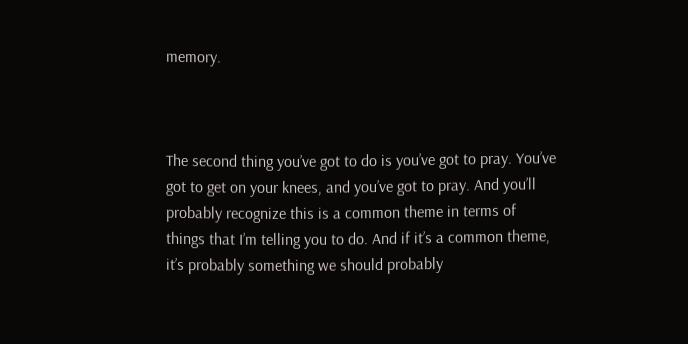memory.



The second thing you’ve got to do is you’ve got to pray. You’ve got to get on your knees, and you’ve got to pray. And you’ll probably recognize this is a common theme in terms of things that I’m telling you to do. And if it’s a common theme, it’s probably something we should probably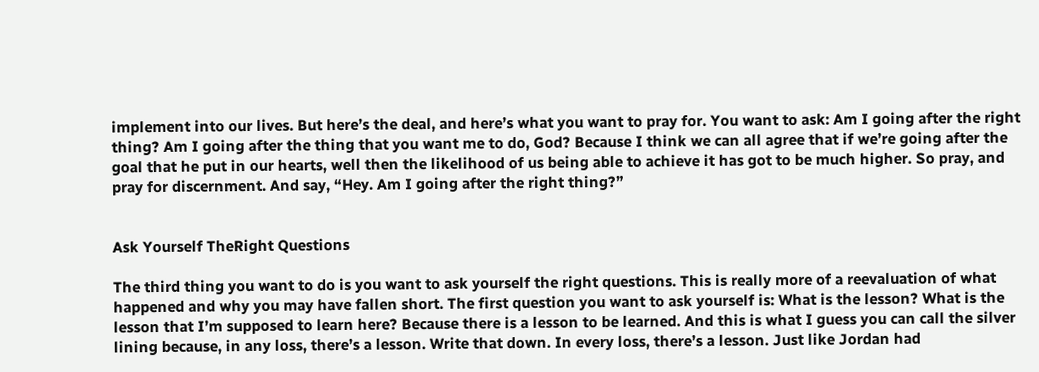implement into our lives. But here’s the deal, and here’s what you want to pray for. You want to ask: Am I going after the right thing? Am I going after the thing that you want me to do, God? Because I think we can all agree that if we’re going after the goal that he put in our hearts, well then the likelihood of us being able to achieve it has got to be much higher. So pray, and pray for discernment. And say, “Hey. Am I going after the right thing?”


Ask Yourself TheRight Questions

The third thing you want to do is you want to ask yourself the right questions. This is really more of a reevaluation of what happened and why you may have fallen short. The first question you want to ask yourself is: What is the lesson? What is the lesson that I’m supposed to learn here? Because there is a lesson to be learned. And this is what I guess you can call the silver lining because, in any loss, there’s a lesson. Write that down. In every loss, there’s a lesson. Just like Jordan had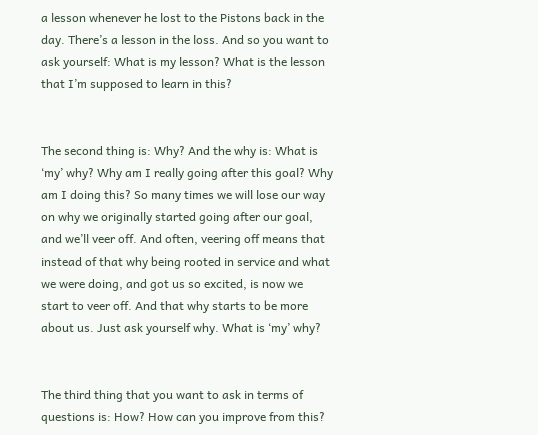a lesson whenever he lost to the Pistons back in the day. There’s a lesson in the loss. And so you want to ask yourself: What is my lesson? What is the lesson that I’m supposed to learn in this?


The second thing is: Why? And the why is: What is ‘my’ why? Why am I really going after this goal? Why am I doing this? So many times we will lose our way on why we originally started going after our goal, and we’ll veer off. And often, veering off means that instead of that why being rooted in service and what we were doing, and got us so excited, is now we start to veer off. And that why starts to be more about us. Just ask yourself why. What is ‘my’ why?


The third thing that you want to ask in terms of questions is: How? How can you improve from this?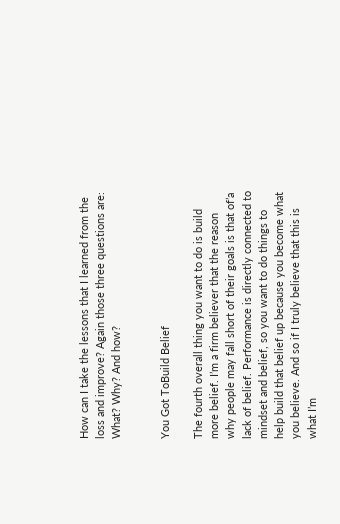How can I take the lessons that I learned from the loss and improve? Again those three questions are: What? Why? And how?


You Got ToBuild Belief

The fourth overall thing you want to do is build more belief. I’m a firm believer that the reason why people may fall short of their goals is that of’a lack of belief. Performance is directly connected to mindset and belief, so you want to do things to help build that belief up because you become what you believe. And so if I truly believe that this is what I’m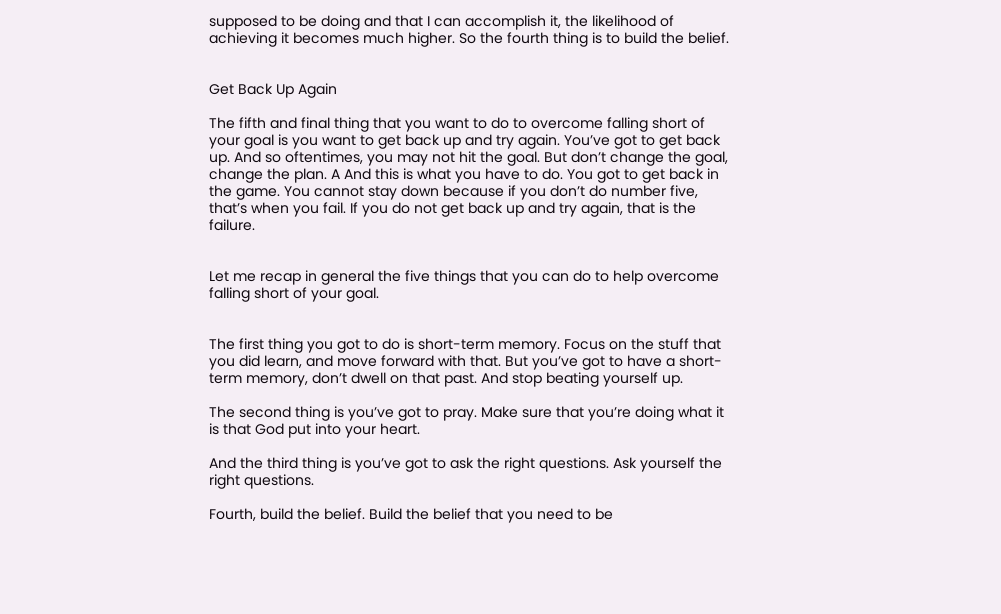supposed to be doing and that I can accomplish it, the likelihood of achieving it becomes much higher. So the fourth thing is to build the belief.


Get Back Up Again

The fifth and final thing that you want to do to overcome falling short of your goal is you want to get back up and try again. You’ve got to get back up. And so oftentimes, you may not hit the goal. But don’t change the goal, change the plan. A And this is what you have to do. You got to get back in the game. You cannot stay down because if you don’t do number five, that’s when you fail. If you do not get back up and try again, that is the failure.


Let me recap in general the five things that you can do to help overcome falling short of your goal.


The first thing you got to do is short-term memory. Focus on the stuff that you did learn, and move forward with that. But you’ve got to have a short-term memory, don’t dwell on that past. And stop beating yourself up.

The second thing is you’ve got to pray. Make sure that you’re doing what it is that God put into your heart.

And the third thing is you’ve got to ask the right questions. Ask yourself the right questions.

Fourth, build the belief. Build the belief that you need to be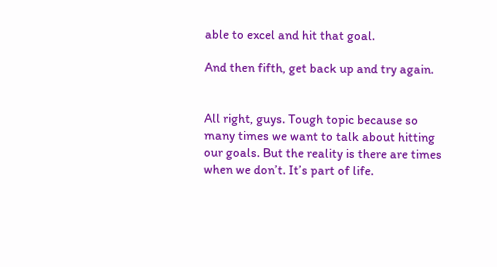able to excel and hit that goal.

And then fifth, get back up and try again.


All right, guys. Tough topic because so many times we want to talk about hitting our goals. But the reality is there are times when we don’t. It’s part of life.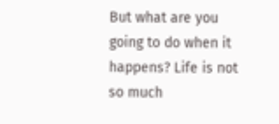But what are you going to do when it happens? Life is not so much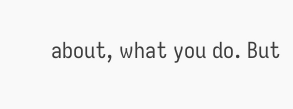about, what you do. But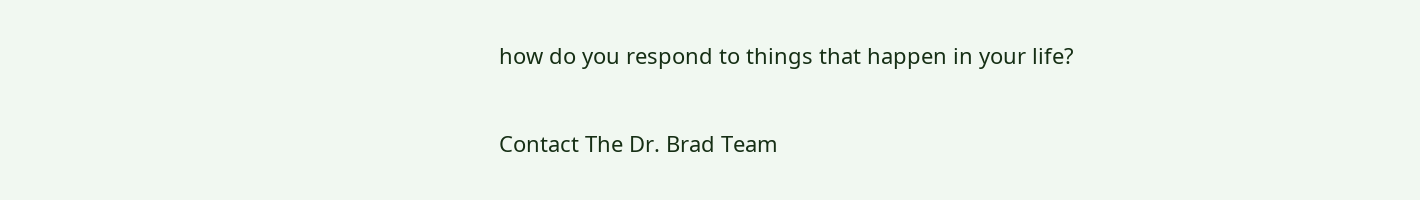how do you respond to things that happen in your life?

Contact The Dr. Brad Team